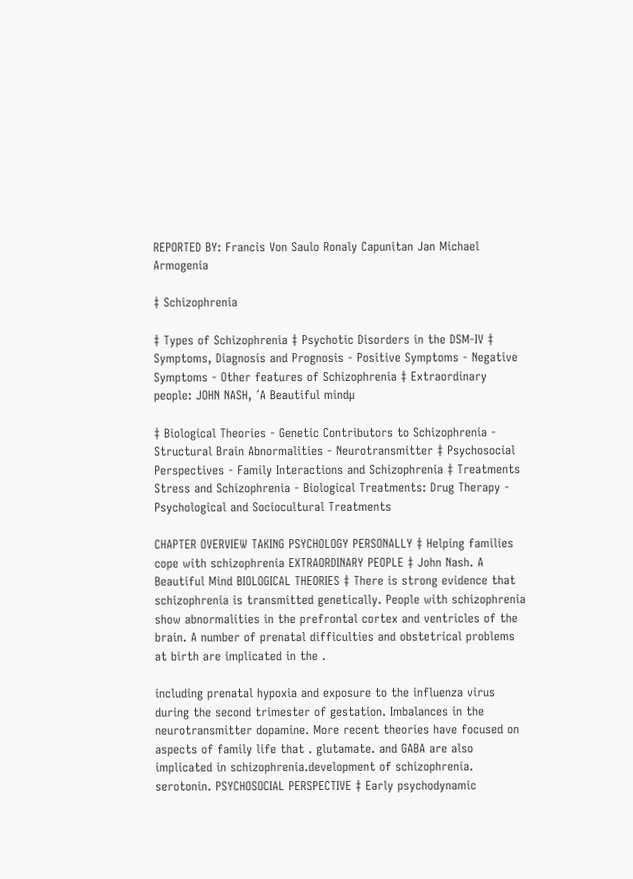REPORTED BY: Francis Von Saulo Ronaly Capunitan Jan Michael Armogenia

‡ Schizophrenia

‡ Types of Schizophrenia ‡ Psychotic Disorders in the DSM-IV ‡ Symptoms, Diagnosis and Prognosis - Positive Symptoms - Negative Symptoms - Other features of Schizophrenia ‡ Extraordinary people: JOHN NASH, ´A Beautiful mindµ

‡ Biological Theories - Genetic Contributors to Schizophrenia - Structural Brain Abnormalities - Neurotransmitter ‡ Psychosocial Perspectives - Family Interactions and Schizophrenia ‡ Treatments Stress and Schizophrenia - Biological Treatments: Drug Therapy - Psychological and Sociocultural Treatments

CHAPTER OVERVIEW TAKING PSYCHOLOGY PERSONALLY ‡ Helping families cope with schizophrenia EXTRAORDINARY PEOPLE ‡ John Nash. A Beautiful Mind BIOLOGICAL THEORIES ‡ There is strong evidence that schizophrenia is transmitted genetically. People with schizophrenia show abnormalities in the prefrontal cortex and ventricles of the brain. A number of prenatal difficulties and obstetrical problems at birth are implicated in the .

including prenatal hypoxia and exposure to the influenza virus during the second trimester of gestation. Imbalances in the neurotransmitter dopamine. More recent theories have focused on aspects of family life that . glutamate. and GABA are also implicated in schizophrenia.development of schizophrenia. serotonin. PSYCHOSOCIAL PERSPECTIVE ‡ Early psychodynamic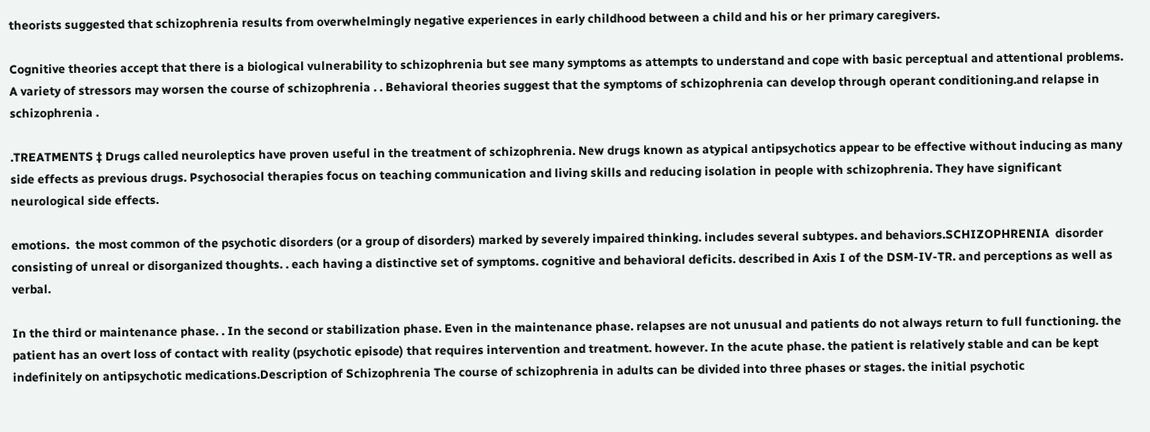theorists suggested that schizophrenia results from overwhelmingly negative experiences in early childhood between a child and his or her primary caregivers.

Cognitive theories accept that there is a biological vulnerability to schizophrenia but see many symptoms as attempts to understand and cope with basic perceptual and attentional problems. A variety of stressors may worsen the course of schizophrenia . . Behavioral theories suggest that the symptoms of schizophrenia can develop through operant conditioning.and relapse in schizophrenia .

.TREATMENTS ‡ Drugs called neuroleptics have proven useful in the treatment of schizophrenia. New drugs known as atypical antipsychotics appear to be effective without inducing as many side effects as previous drugs. Psychosocial therapies focus on teaching communication and living skills and reducing isolation in people with schizophrenia. They have significant neurological side effects.

emotions.  the most common of the psychotic disorders (or a group of disorders) marked by severely impaired thinking. includes several subtypes. and behaviors.SCHIZOPHRENIA  disorder consisting of unreal or disorganized thoughts. . each having a distinctive set of symptoms. cognitive and behavioral deficits. described in Axis I of the DSM-IV-TR. and perceptions as well as verbal.

In the third or maintenance phase. . In the second or stabilization phase. Even in the maintenance phase. relapses are not unusual and patients do not always return to full functioning. the patient has an overt loss of contact with reality (psychotic episode) that requires intervention and treatment. however. In the acute phase. the patient is relatively stable and can be kept indefinitely on antipsychotic medications.Description of Schizophrenia The course of schizophrenia in adults can be divided into three phases or stages. the initial psychotic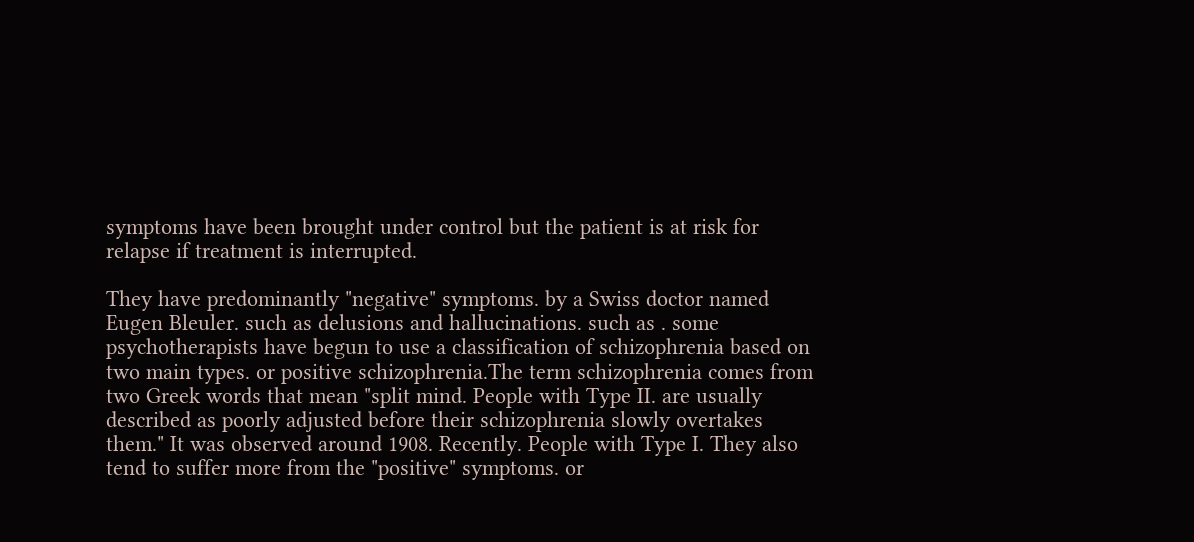symptoms have been brought under control but the patient is at risk for relapse if treatment is interrupted.

They have predominantly "negative" symptoms. by a Swiss doctor named Eugen Bleuler. such as delusions and hallucinations. such as . some psychotherapists have begun to use a classification of schizophrenia based on two main types. or positive schizophrenia.The term schizophrenia comes from two Greek words that mean "split mind. People with Type II. are usually described as poorly adjusted before their schizophrenia slowly overtakes them." It was observed around 1908. Recently. People with Type I. They also tend to suffer more from the "positive" symptoms. or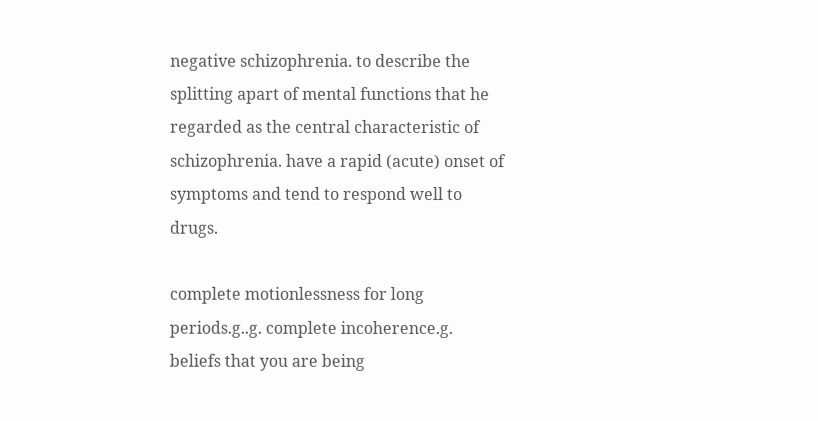negative schizophrenia. to describe the splitting apart of mental functions that he regarded as the central characteristic of schizophrenia. have a rapid (acute) onset of symptoms and tend to respond well to drugs.

complete motionlessness for long periods.g..g. complete incoherence.g. beliefs that you are being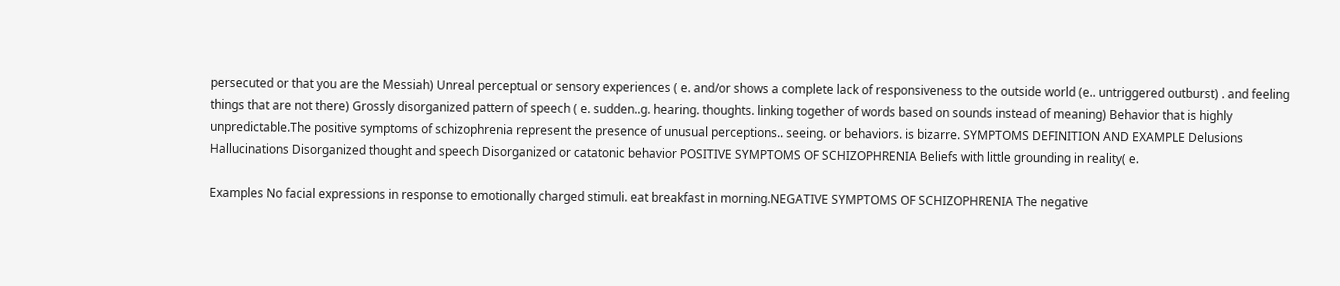persecuted or that you are the Messiah) Unreal perceptual or sensory experiences ( e. and/or shows a complete lack of responsiveness to the outside world (e.. untriggered outburst) . and feeling things that are not there) Grossly disorganized pattern of speech ( e. sudden..g. hearing. thoughts. linking together of words based on sounds instead of meaning) Behavior that is highly unpredictable.The positive symptoms of schizophrenia represent the presence of unusual perceptions.. seeing. or behaviors. is bizarre. SYMPTOMS DEFINITION AND EXAMPLE Delusions Hallucinations Disorganized thought and speech Disorganized or catatonic behavior POSITIVE SYMPTOMS OF SCHIZOPHRENIA Beliefs with little grounding in reality( e.

Examples No facial expressions in response to emotionally charged stimuli. eat breakfast in morning.NEGATIVE SYMPTOMS OF SCHIZOPHRENIA The negative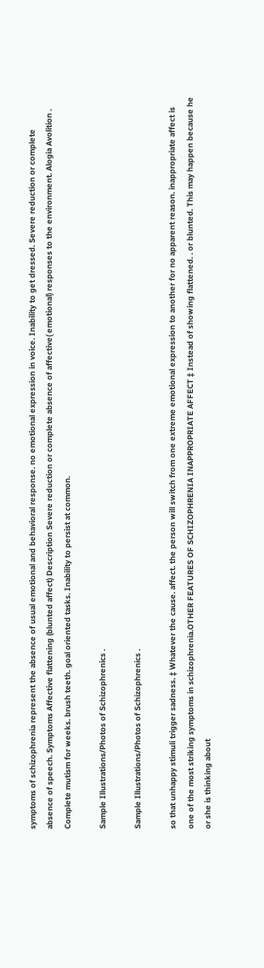symptoms of schizophrenia represent the absence of usual emotional and behavioral response. no emotional expression in voice. Inability to get dressed. Severe reduction or complete absence of speech. Symptoms Affective flattening (blunted affect) Description Severe reduction or complete absence of affective( emotional) responses to the environment. Alogia Avolition . Complete mutism for weeks. brush teeth. goal oriented tasks. Inability to persist at common.

Sample Illustrations/Photos of Schizophrenics .

Sample Illustrations/Photos of Schizophrenics .

so that unhappy stimuli trigger sadness. ‡ Whatever the cause. affect. the person will switch from one extreme emotional expression to another for no apparent reason. inappropriate affect is one of the most striking symptoms in schizophrenia.OTHER FEATURES OF SCHIZOPHRENIA INAPPROPRIATE AFFECT ‡ Instead of showing flattened. . or blunted. This may happen because he or she is thinking about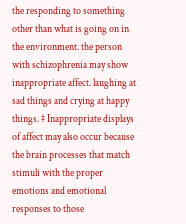the responding to something other than what is going on in the environment. the person with schizophrenia may show inappropriate affect. laughing at sad things and crying at happy things. ‡ Inappropriate displays of affect may also occur because the brain processes that match stimuli with the proper emotions and emotional responses to those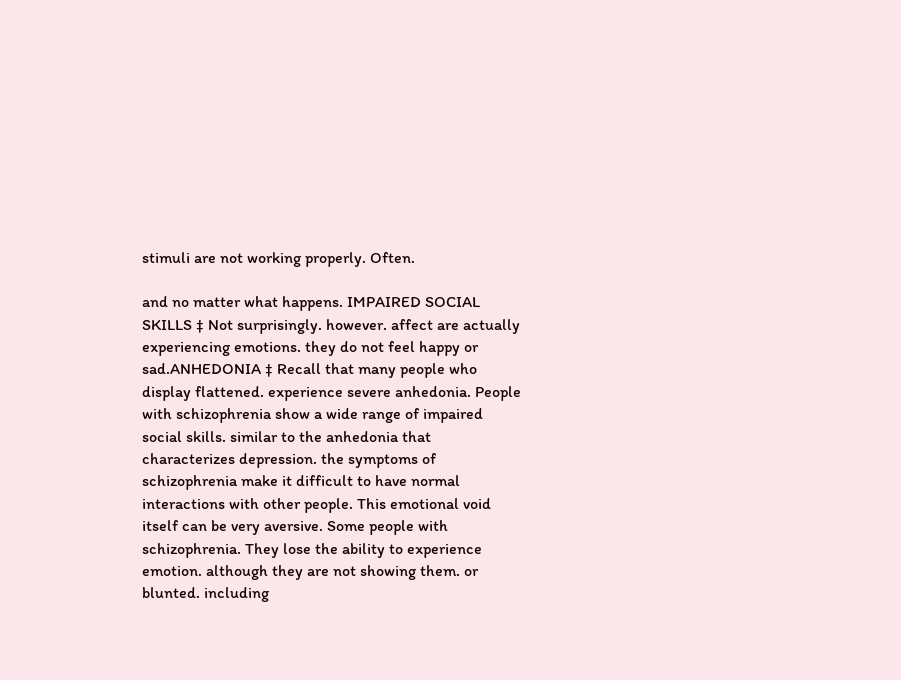stimuli are not working properly. Often.

and no matter what happens. IMPAIRED SOCIAL SKILLS ‡ Not surprisingly. however. affect are actually experiencing emotions. they do not feel happy or sad.ANHEDONIA ‡ Recall that many people who display flattened. experience severe anhedonia. People with schizophrenia show a wide range of impaired social skills. similar to the anhedonia that characterizes depression. the symptoms of schizophrenia make it difficult to have normal interactions with other people. This emotional void itself can be very aversive. Some people with schizophrenia. They lose the ability to experience emotion. although they are not showing them. or blunted. including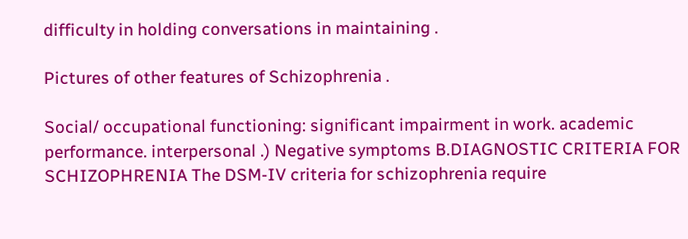difficulty in holding conversations in maintaining .

Pictures of other features of Schizophrenia .

Social/ occupational functioning: significant impairment in work. academic performance. interpersonal .) Negative symptoms B.DIAGNOSTIC CRITERIA FOR SCHIZOPHRENIA The DSM-IV criteria for schizophrenia require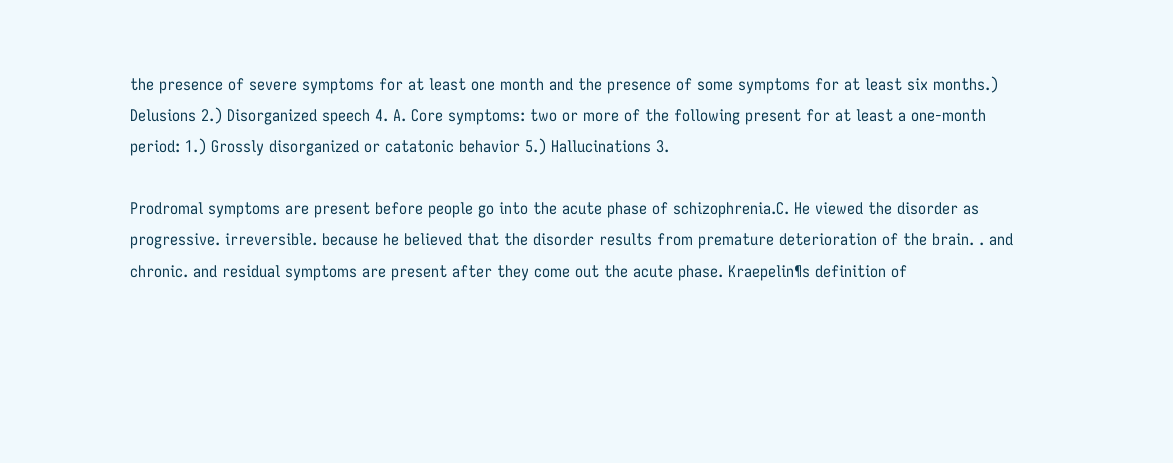the presence of severe symptoms for at least one month and the presence of some symptoms for at least six months.) Delusions 2.) Disorganized speech 4. A. Core symptoms: two or more of the following present for at least a one-month period: 1.) Grossly disorganized or catatonic behavior 5.) Hallucinations 3.

Prodromal symptoms are present before people go into the acute phase of schizophrenia.C. He viewed the disorder as progressive. irreversible. because he believed that the disorder results from premature deterioration of the brain. . and chronic. and residual symptoms are present after they come out the acute phase. Kraepelin¶s definition of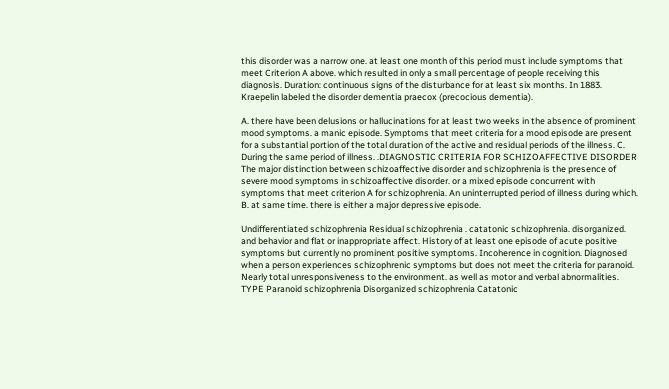this disorder was a narrow one. at least one month of this period must include symptoms that meet Criterion A above. which resulted in only a small percentage of people receiving this diagnosis. Duration: continuous signs of the disturbance for at least six months. In 1883. Kraepelin labeled the disorder dementia praecox (precocious dementia).

A. there have been delusions or hallucinations for at least two weeks in the absence of prominent mood symptoms. a manic episode. Symptoms that meet criteria for a mood episode are present for a substantial portion of the total duration of the active and residual periods of the illness. C. During the same period of illness. .DIAGNOSTIC CRITERIA FOR SCHIZOAFFECTIVE DISORDER The major distinction between schizoaffective disorder and schizophrenia is the presence of severe mood symptoms in schizoaffective disorder. or a mixed episode concurrent with symptoms that meet criterion A for schizophrenia. An uninterrupted period of illness during which. B. at same time. there is either a major depressive episode.

Undifferentiated schizophrenia Residual schizophrenia . catatonic schizophrenia. disorganized. and behavior and flat or inappropriate affect. History of at least one episode of acute positive symptoms but currently no prominent positive symptoms. Incoherence in cognition. Diagnosed when a person experiences schizophrenic symptoms but does not meet the criteria for paranoid. Nearly total unresponsiveness to the environment. as well as motor and verbal abnormalities. TYPE Paranoid schizophrenia Disorganized schizophrenia Catatonic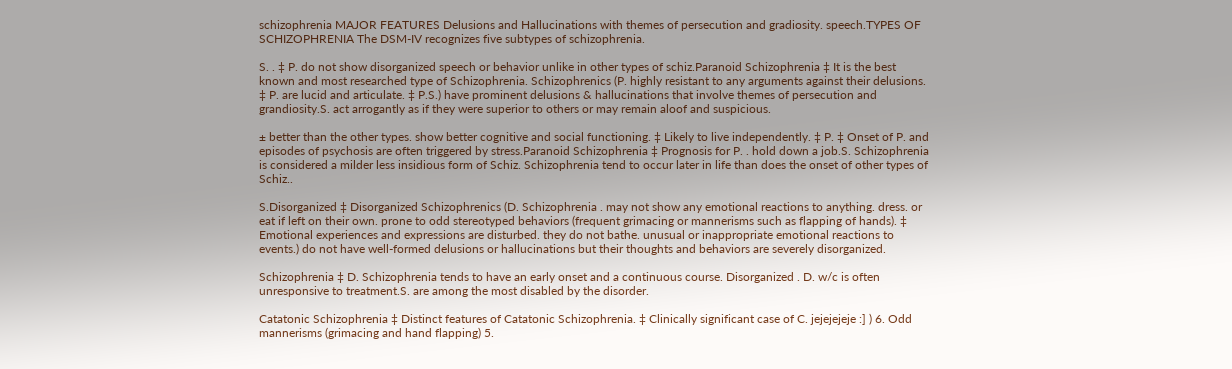schizophrenia MAJOR FEATURES Delusions and Hallucinations with themes of persecution and gradiosity. speech.TYPES OF SCHIZOPHRENIA The DSM-IV recognizes five subtypes of schizophrenia.

S. . ‡ P. do not show disorganized speech or behavior unlike in other types of schiz.Paranoid Schizophrenia ‡ It is the best known and most researched type of Schizophrenia. Schizophrenics (P. highly resistant to any arguments against their delusions. ‡ P. are lucid and articulate. ‡ P.S.) have prominent delusions & hallucinations that involve themes of persecution and grandiosity.S. act arrogantly as if they were superior to others or may remain aloof and suspicious.

± better than the other types. show better cognitive and social functioning. ‡ Likely to live independently. ‡ P. ‡ Onset of P. and episodes of psychosis are often triggered by stress.Paranoid Schizophrenia ‡ Prognosis for P. . hold down a job.S. Schizophrenia is considered a milder less insidious form of Schiz. Schizophrenia tend to occur later in life than does the onset of other types of Schiz..

S.Disorganized ‡ Disorganized Schizophrenics (D. Schizophrenia . may not show any emotional reactions to anything. dress. or eat if left on their own. prone to odd stereotyped behaviors (frequent grimacing or mannerisms such as flapping of hands). ‡ Emotional experiences and expressions are disturbed. they do not bathe. unusual or inappropriate emotional reactions to events.) do not have well-formed delusions or hallucinations but their thoughts and behaviors are severely disorganized.

Schizophrenia ‡ D. Schizophrenia tends to have an early onset and a continuous course. Disorganized . D. w/c is often unresponsive to treatment.S. are among the most disabled by the disorder.

Catatonic Schizophrenia ‡ Distinct features of Catatonic Schizophrenia. ‡ Clinically significant case of C. jejejejeje :] ) 6. Odd mannerisms (grimacing and hand flapping) 5.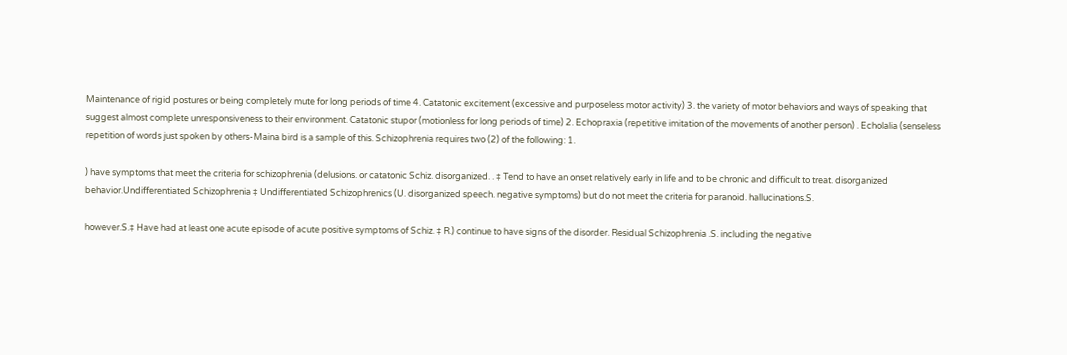Maintenance of rigid postures or being completely mute for long periods of time 4. Catatonic excitement (excessive and purposeless motor activity) 3. the variety of motor behaviors and ways of speaking that suggest almost complete unresponsiveness to their environment. Catatonic stupor (motionless for long periods of time) 2. Echopraxia (repetitive imitation of the movements of another person) . Echolalia (senseless repetition of words just spoken by others-Maina bird is a sample of this. Schizophrenia requires two (2) of the following: 1.

) have symptoms that meet the criteria for schizophrenia (delusions. or catatonic Schiz. disorganized. . ‡ Tend to have an onset relatively early in life and to be chronic and difficult to treat. disorganized behavior.Undifferentiated Schizophrenia ‡ Undifferentiated Schizophrenics (U. disorganized speech. negative symptoms) but do not meet the criteria for paranoid. hallucinations.S.

however.S.‡ Have had at least one acute episode of acute positive symptoms of Schiz. ‡ R.) continue to have signs of the disorder. Residual Schizophrenia .S. including the negative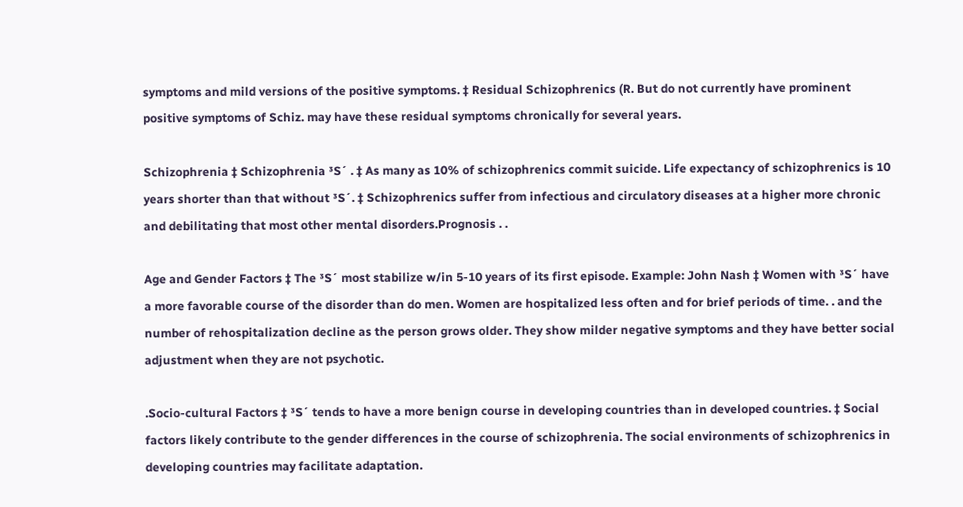symptoms and mild versions of the positive symptoms. ‡ Residual Schizophrenics (R. But do not currently have prominent positive symptoms of Schiz. may have these residual symptoms chronically for several years.

Schizophrenia ‡ Schizophrenia ³S´ . ‡ As many as 10% of schizophrenics commit suicide. Life expectancy of schizophrenics is 10 years shorter than that without ³S´. ‡ Schizophrenics suffer from infectious and circulatory diseases at a higher more chronic and debilitating that most other mental disorders.Prognosis . .

Age and Gender Factors ‡ The ³S´ most stabilize w/in 5-10 years of its first episode. Example: John Nash ‡ Women with ³S´ have a more favorable course of the disorder than do men. Women are hospitalized less often and for brief periods of time. . and the number of rehospitalization decline as the person grows older. They show milder negative symptoms and they have better social adjustment when they are not psychotic.

.Socio-cultural Factors ‡ ³S´ tends to have a more benign course in developing countries than in developed countries. ‡ Social factors likely contribute to the gender differences in the course of schizophrenia. The social environments of schizophrenics in developing countries may facilitate adaptation.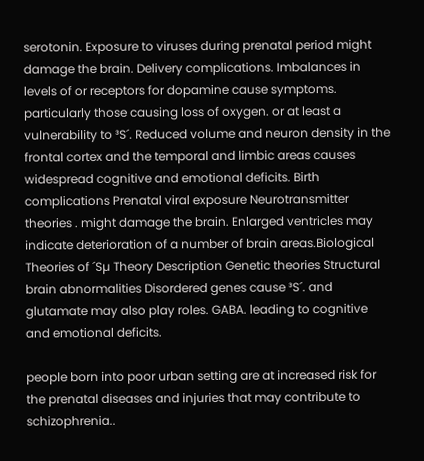serotonin. Exposure to viruses during prenatal period might damage the brain. Delivery complications. Imbalances in levels of or receptors for dopamine cause symptoms. particularly those causing loss of oxygen. or at least a vulnerability to ³S´. Reduced volume and neuron density in the frontal cortex and the temporal and limbic areas causes widespread cognitive and emotional deficits. Birth complications Prenatal viral exposure Neurotransmitter theories . might damage the brain. Enlarged ventricles may indicate deterioration of a number of brain areas.Biological Theories of ´Sµ Theory Description Genetic theories Structural brain abnormalities Disordered genes cause ³S´. and glutamate may also play roles. GABA. leading to cognitive and emotional deficits.

people born into poor urban setting are at increased risk for the prenatal diseases and injuries that may contribute to schizophrenia..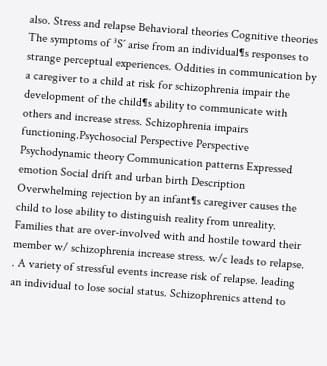also. Stress and relapse Behavioral theories Cognitive theories The symptoms of ³S´ arise from an individual¶s responses to strange perceptual experiences. Oddities in communication by a caregiver to a child at risk for schizophrenia impair the development of the child¶s ability to communicate with others and increase stress. Schizophrenia impairs functioning.Psychosocial Perspective Perspective Psychodynamic theory Communication patterns Expressed emotion Social drift and urban birth Description Overwhelming rejection by an infant¶s caregiver causes the child to lose ability to distinguish reality from unreality. Families that are over-involved with and hostile toward their member w/ schizophrenia increase stress. w/c leads to relapse. . A variety of stressful events increase risk of relapse. leading an individual to lose social status. Schizophrenics attend to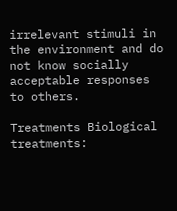irrelevant stimuli in the environment and do not know socially acceptable responses to others.

Treatments Biological treatments: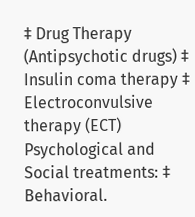‡ Drug Therapy (Antipsychotic drugs) ‡ Insulin coma therapy ‡ Electroconvulsive therapy (ECT) Psychological and Social treatments: ‡ Behavioral.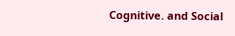Cognitive. and Social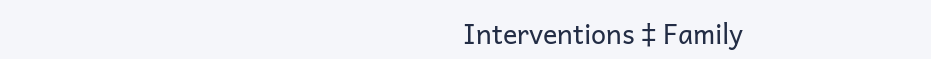Interventions ‡ Family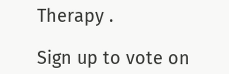Therapy .

Sign up to vote on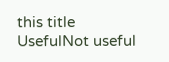this title
UsefulNot useful